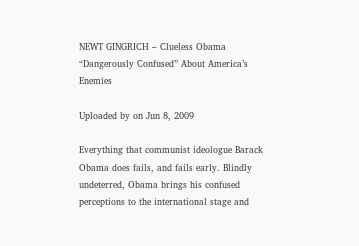NEWT GINGRICH – Clueless Obama “Dangerously Confused” About America’s Enemies

Uploaded by on Jun 8, 2009

Everything that communist ideologue Barack Obama does fails, and fails early. Blindly undeterred, Obama brings his confused perceptions to the international stage and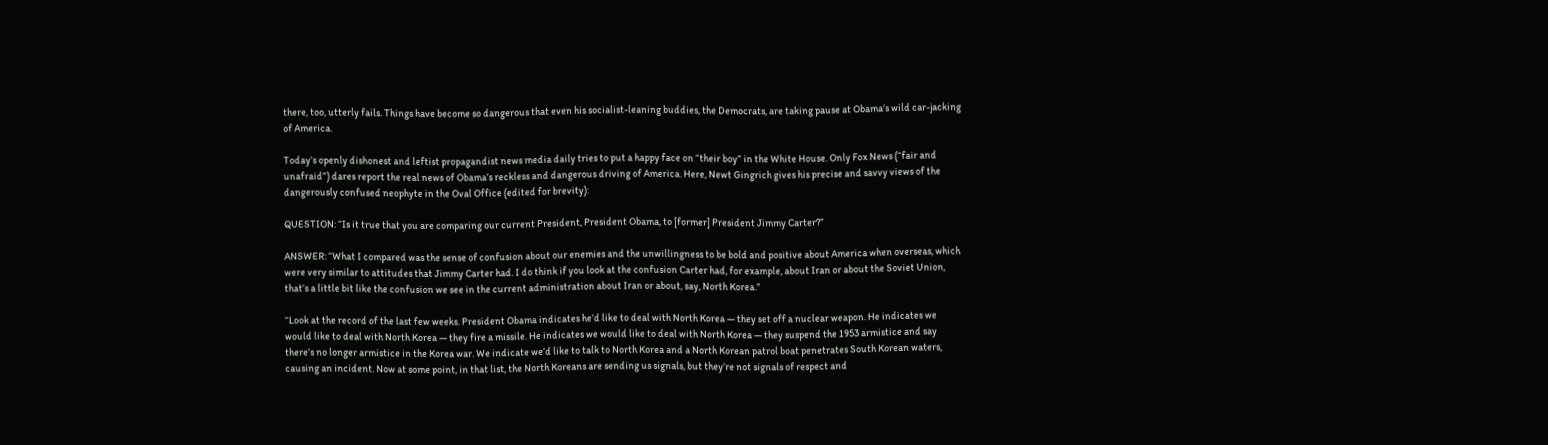there, too, utterly fails. Things have become so dangerous that even his socialist-leaning buddies, the Democrats, are taking pause at Obama’s wild car-jacking of America.

Today’s openly dishonest and leftist propagandist news media daily tries to put a happy face on “their boy” in the White House. Only Fox News (“fair and unafraid”) dares report the real news of Obama’s reckless and dangerous driving of America. Here, Newt Gingrich gives his precise and savvy views of the dangerously confused neophyte in the Oval Office (edited for brevity):

QUESTION: “Is it true that you are comparing our current President, President Obama, to [former] President Jimmy Carter?”

ANSWER: “What I compared was the sense of confusion about our enemies and the unwillingness to be bold and positive about America when overseas, which were very similar to attitudes that Jimmy Carter had. I do think if you look at the confusion Carter had, for example, about Iran or about the Soviet Union, that’s a little bit like the confusion we see in the current administration about Iran or about, say, North Korea.”

“Look at the record of the last few weeks. President Obama indicates he’d like to deal with North Korea — they set off a nuclear weapon. He indicates we would like to deal with North Korea — they fire a missile. He indicates we would like to deal with North Korea — they suspend the 1953 armistice and say there’s no longer armistice in the Korea war. We indicate we’d like to talk to North Korea and a North Korean patrol boat penetrates South Korean waters, causing an incident. Now at some point, in that list, the North Koreans are sending us signals, but they’re not signals of respect and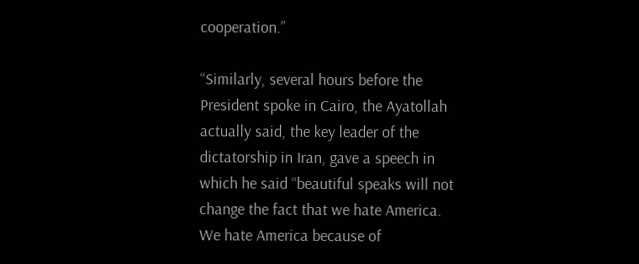cooperation.”

“Similarly, several hours before the President spoke in Cairo, the Ayatollah actually said, the key leader of the dictatorship in Iran, gave a speech in which he said “beautiful speaks will not change the fact that we hate America. We hate America because of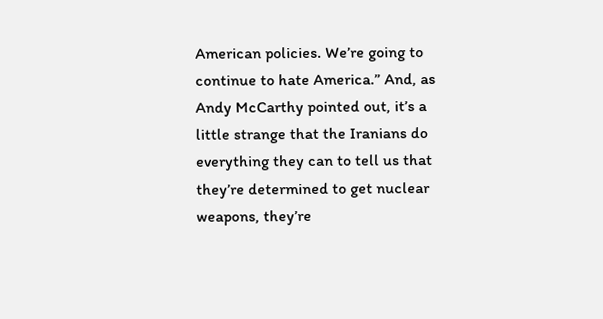American policies. We’re going to continue to hate America.” And, as Andy McCarthy pointed out, it’s a little strange that the Iranians do everything they can to tell us that they’re determined to get nuclear weapons, they’re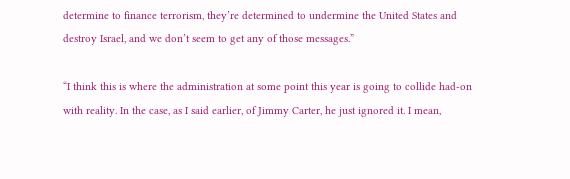determine to finance terrorism, they’re determined to undermine the United States and destroy Israel, and we don’t seem to get any of those messages.”

“I think this is where the administration at some point this year is going to collide had-on with reality. In the case, as I said earlier, of Jimmy Carter, he just ignored it. I mean,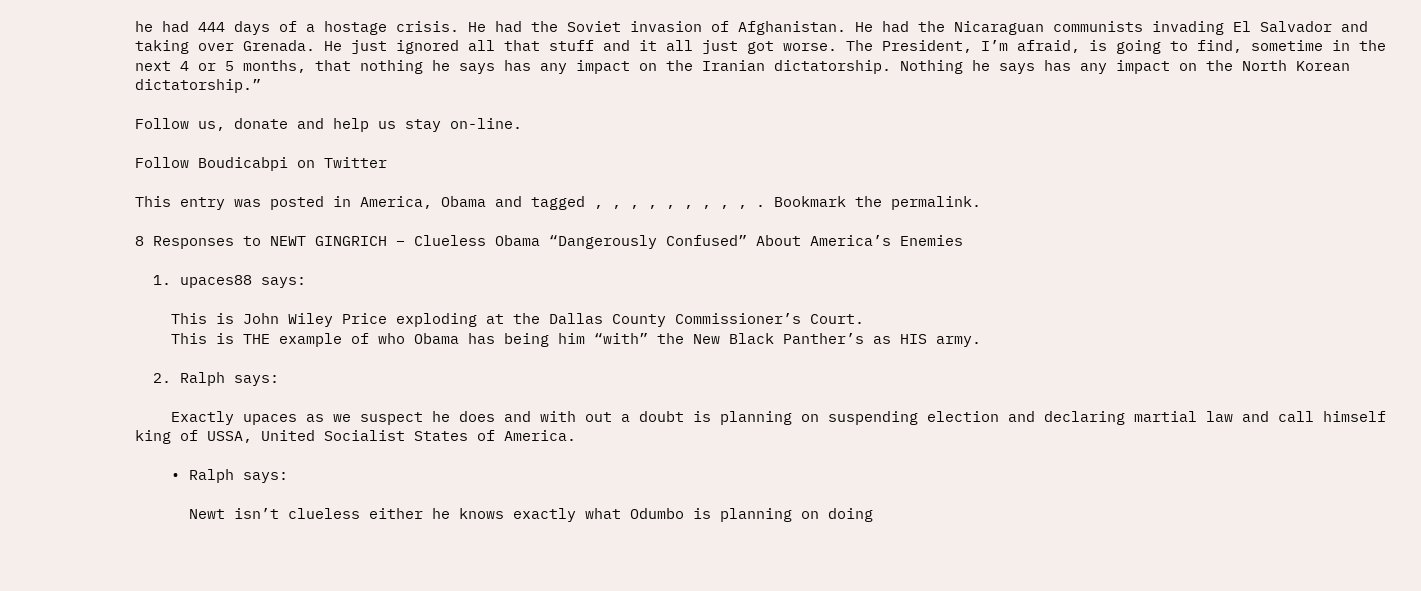he had 444 days of a hostage crisis. He had the Soviet invasion of Afghanistan. He had the Nicaraguan communists invading El Salvador and taking over Grenada. He just ignored all that stuff and it all just got worse. The President, I’m afraid, is going to find, sometime in the next 4 or 5 months, that nothing he says has any impact on the Iranian dictatorship. Nothing he says has any impact on the North Korean dictatorship.”

Follow us, donate and help us stay on-line.

Follow Boudicabpi on Twitter

This entry was posted in America, Obama and tagged , , , , , , , , , . Bookmark the permalink.

8 Responses to NEWT GINGRICH – Clueless Obama “Dangerously Confused” About America’s Enemies

  1. upaces88 says:

    This is John Wiley Price exploding at the Dallas County Commissioner’s Court.
    This is THE example of who Obama has being him “with” the New Black Panther’s as HIS army.

  2. Ralph says:

    Exactly upaces as we suspect he does and with out a doubt is planning on suspending election and declaring martial law and call himself king of USSA, United Socialist States of America.

    • Ralph says:

      Newt isn’t clueless either he knows exactly what Odumbo is planning on doing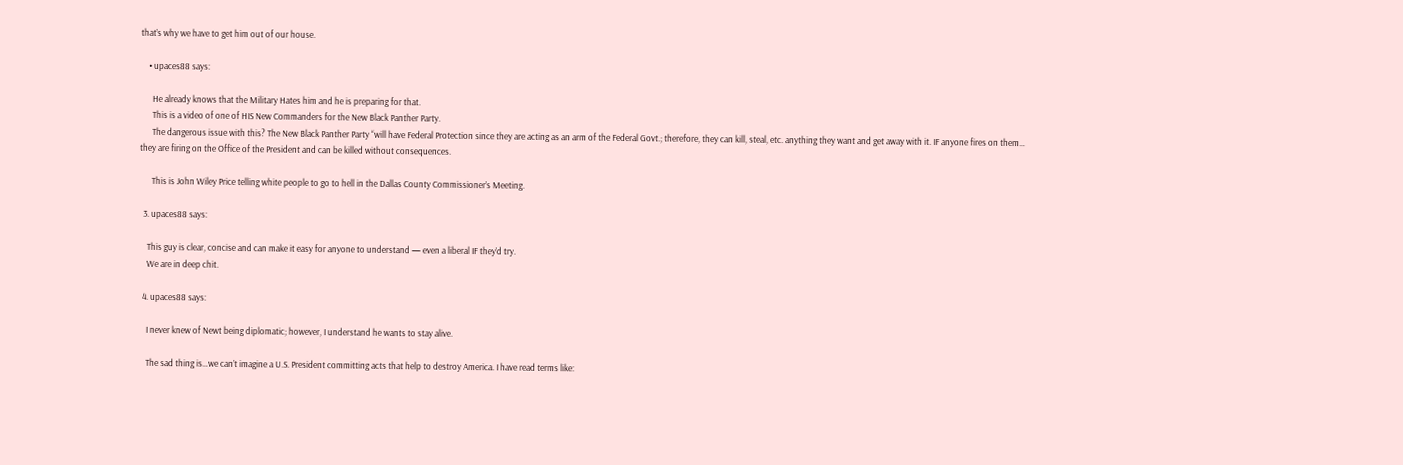that’s why we have to get him out of our house.

    • upaces88 says:

      He already knows that the Military Hates him and he is preparing for that.
      This is a video of one of HIS New Commanders for the New Black Panther Party.
      The dangerous issue with this? The New Black Panther Party “will have Federal Protection since they are acting as an arm of the Federal Govt.; therefore, they can kill, steal, etc. anything they want and get away with it. IF anyone fires on them… they are firing on the Office of the President and can be killed without consequences.

      This is John Wiley Price telling white people to go to hell in the Dallas County Commissioner’s Meeting.

  3. upaces88 says:

    This guy is clear, concise and can make it easy for anyone to understand — even a liberal IF they’d try.
    We are in deep chit.

  4. upaces88 says:

    I never knew of Newt being diplomatic; however, I understand he wants to stay alive.

    The sad thing is…we can’t imagine a U.S. President committing acts that help to destroy America. I have read terms like: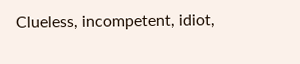Clueless, incompetent, idiot,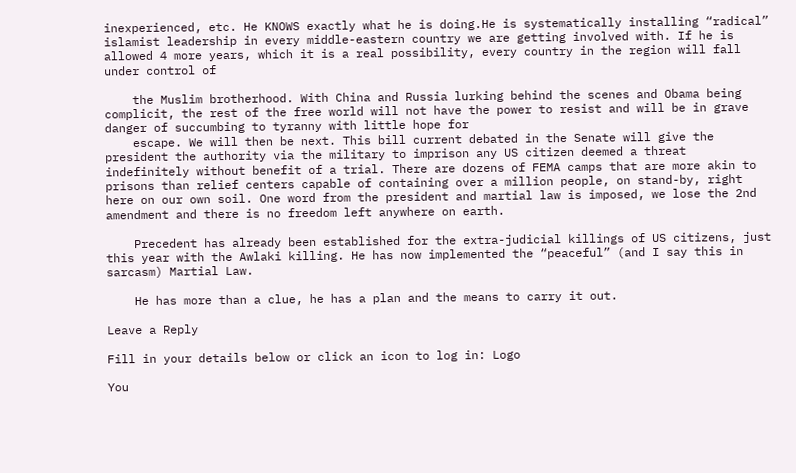inexperienced, etc. He KNOWS exactly what he is doing.He is systematically installing “radical” islamist leadership in every middle-eastern country we are getting involved with. If he is allowed 4 more years, which it is a real possibility, every country in the region will fall under control of

    the Muslim brotherhood. With China and Russia lurking behind the scenes and Obama being complicit, the rest of the free world will not have the power to resist and will be in grave danger of succumbing to tyranny with little hope for
    escape. We will then be next. This bill current debated in the Senate will give the president the authority via the military to imprison any US citizen deemed a threat indefinitely without benefit of a trial. There are dozens of FEMA camps that are more akin to prisons than relief centers capable of containing over a million people, on stand-by, right here on our own soil. One word from the president and martial law is imposed, we lose the 2nd amendment and there is no freedom left anywhere on earth.

    Precedent has already been established for the extra-judicial killings of US citizens, just this year with the Awlaki killing. He has now implemented the “peaceful” (and I say this in sarcasm) Martial Law.

    He has more than a clue, he has a plan and the means to carry it out.

Leave a Reply

Fill in your details below or click an icon to log in: Logo

You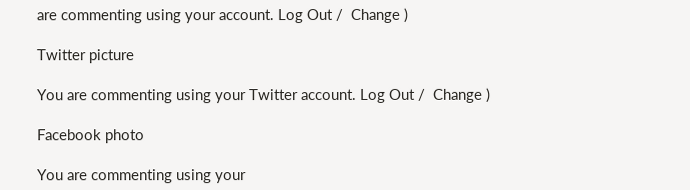are commenting using your account. Log Out /  Change )

Twitter picture

You are commenting using your Twitter account. Log Out /  Change )

Facebook photo

You are commenting using your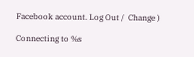Facebook account. Log Out /  Change )

Connecting to %s